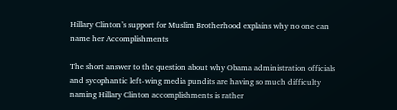Hillary Clinton’s support for Muslim Brotherhood explains why no one can name her Accomplishments

The short answer to the question about why Obama administration officials and sycophantic left-wing media pundits are having so much difficulty naming Hillary Clinton accomplishments is rather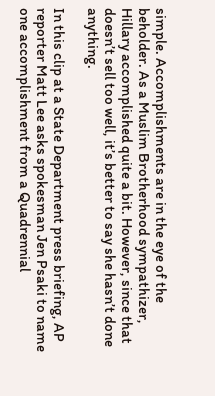simple. Accomplishments are in the eye of the beholder. As a Muslim Brotherhood sympathizer, Hillary accomplished quite a bit. However, since that doesn’t sell too well, it’s better to say she hasn’t done anything.

In this clip at a State Department press briefing, AP reporter Matt Lee asks spokesman Jen Psaki to name one accomplishment from a Quadrennial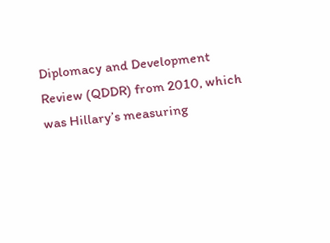Diplomacy and Development Review (QDDR) from 2010, which was Hillary’s measuring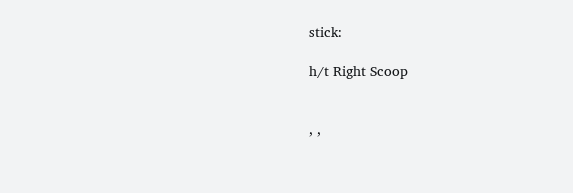stick:

h/t Right Scoop


, ,